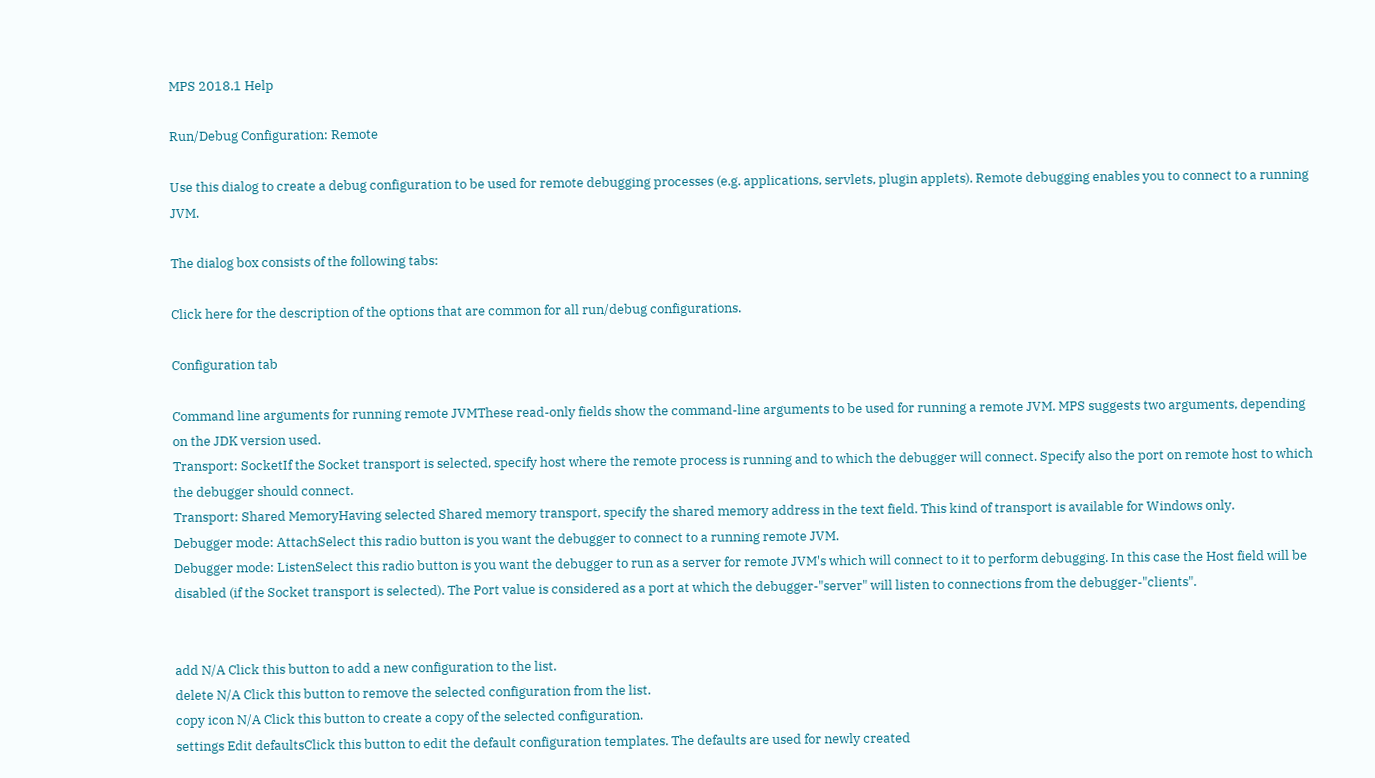MPS 2018.1 Help

Run/Debug Configuration: Remote

Use this dialog to create a debug configuration to be used for remote debugging processes (e.g. applications, servlets, plugin applets). Remote debugging enables you to connect to a running JVM.

The dialog box consists of the following tabs:

Click here for the description of the options that are common for all run/debug configurations.

Configuration tab

Command line arguments for running remote JVMThese read-only fields show the command-line arguments to be used for running a remote JVM. MPS suggests two arguments, depending on the JDK version used.
Transport: SocketIf the Socket transport is selected, specify host where the remote process is running and to which the debugger will connect. Specify also the port on remote host to which the debugger should connect.
Transport: Shared MemoryHaving selected Shared memory transport, specify the shared memory address in the text field. This kind of transport is available for Windows only.
Debugger mode: AttachSelect this radio button is you want the debugger to connect to a running remote JVM.
Debugger mode: ListenSelect this radio button is you want the debugger to run as a server for remote JVM's which will connect to it to perform debugging. In this case the Host field will be disabled (if the Socket transport is selected). The Port value is considered as a port at which the debugger-"server" will listen to connections from the debugger-"clients".


add N/A Click this button to add a new configuration to the list.
delete N/A Click this button to remove the selected configuration from the list.
copy icon N/A Click this button to create a copy of the selected configuration.
settings Edit defaultsClick this button to edit the default configuration templates. The defaults are used for newly created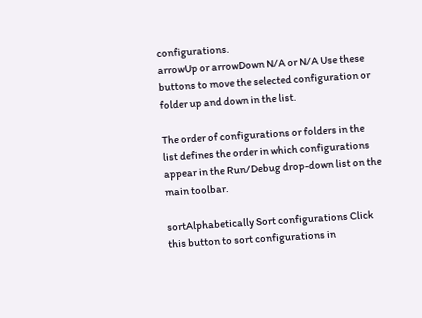configurations.
arrowUp or arrowDown N/A or N/A Use these buttons to move the selected configuration or folder up and down in the list.

The order of configurations or folders in the list defines the order in which configurations appear in the Run/Debug drop-down list on the main toolbar.

sortAlphabetically Sort configurations Click this button to sort configurations in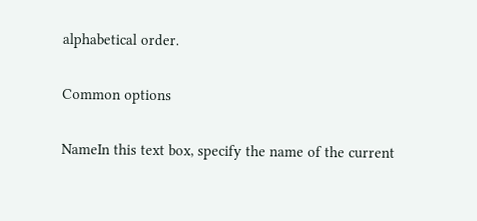alphabetical order.

Common options

NameIn this text box, specify the name of the current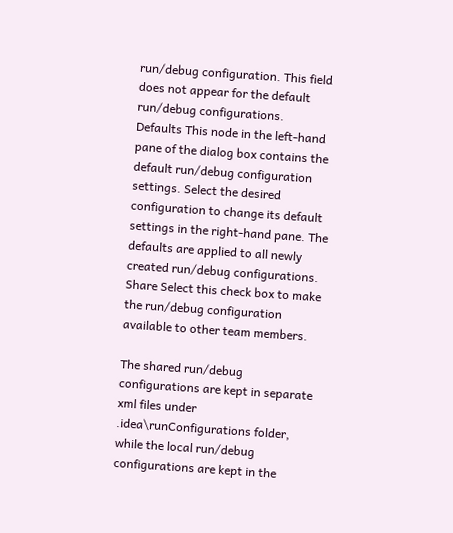run/debug configuration. This field does not appear for the default run/debug configurations.
Defaults This node in the left-hand pane of the dialog box contains the default run/debug configuration settings. Select the desired configuration to change its default settings in the right-hand pane. The defaults are applied to all newly created run/debug configurations.
Share Select this check box to make the run/debug configuration available to other team members.

The shared run/debug configurations are kept in separate xml files under .idea\runConfigurations folder, while the local run/debug configurations are kept in the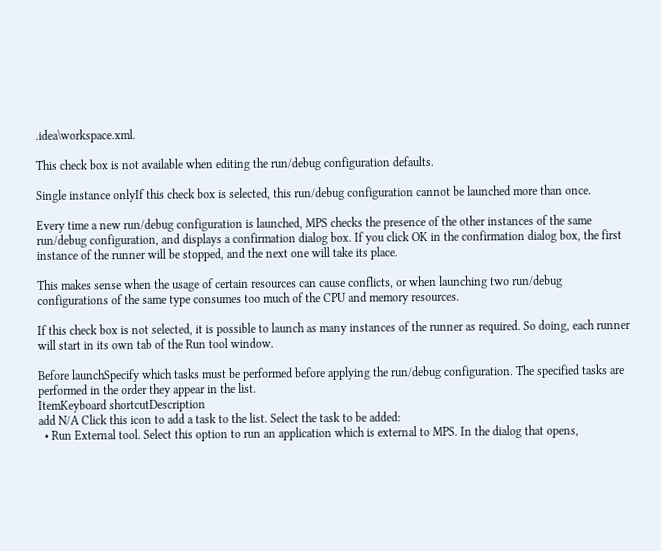.idea\workspace.xml.

This check box is not available when editing the run/debug configuration defaults.

Single instance onlyIf this check box is selected, this run/debug configuration cannot be launched more than once.

Every time a new run/debug configuration is launched, MPS checks the presence of the other instances of the same run/debug configuration, and displays a confirmation dialog box. If you click OK in the confirmation dialog box, the first instance of the runner will be stopped, and the next one will take its place.

This makes sense when the usage of certain resources can cause conflicts, or when launching two run/debug configurations of the same type consumes too much of the CPU and memory resources.

If this check box is not selected, it is possible to launch as many instances of the runner as required. So doing, each runner will start in its own tab of the Run tool window.

Before launchSpecify which tasks must be performed before applying the run/debug configuration. The specified tasks are performed in the order they appear in the list.
ItemKeyboard shortcutDescription
add N/A Click this icon to add a task to the list. Select the task to be added:
  • Run External tool. Select this option to run an application which is external to MPS. In the dialog that opens,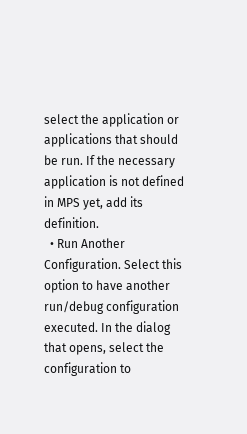select the application or applications that should be run. If the necessary application is not defined in MPS yet, add its definition.
  • Run Another Configuration. Select this option to have another run/debug configuration executed. In the dialog that opens, select the configuration to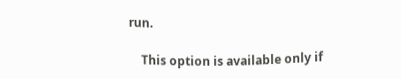run.

    This option is available only if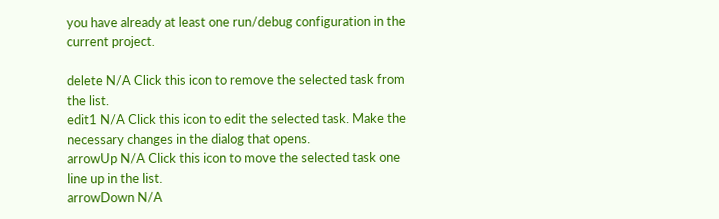you have already at least one run/debug configuration in the current project.

delete N/A Click this icon to remove the selected task from the list.
edit1 N/A Click this icon to edit the selected task. Make the necessary changes in the dialog that opens.
arrowUp N/A Click this icon to move the selected task one line up in the list.
arrowDown N/A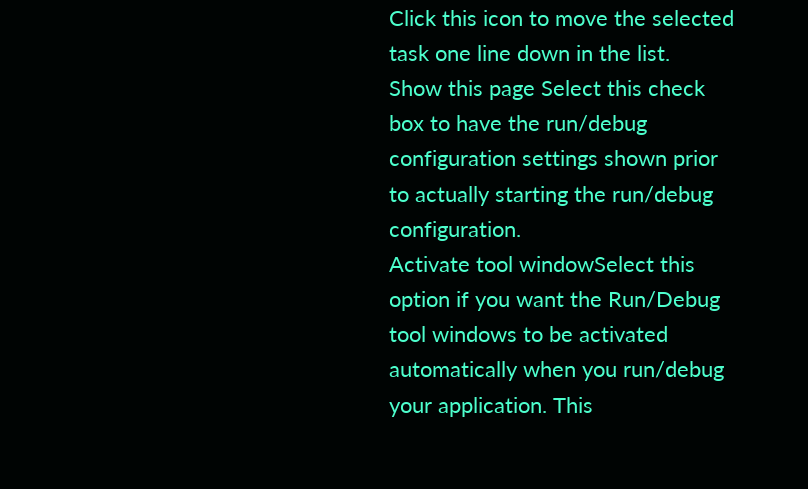Click this icon to move the selected task one line down in the list.
Show this page Select this check box to have the run/debug configuration settings shown prior to actually starting the run/debug configuration.
Activate tool windowSelect this option if you want the Run/Debug tool windows to be activated automatically when you run/debug your application. This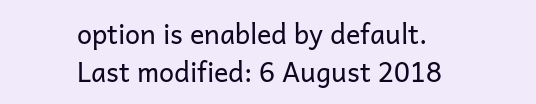option is enabled by default.
Last modified: 6 August 2018